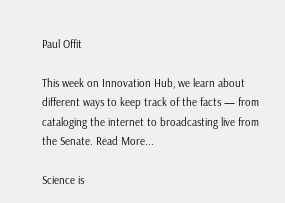Paul Offit

This week on Innovation Hub, we learn about different ways to keep track of the facts — from cataloging the internet to broadcasting live from the Senate. Read More...

Science is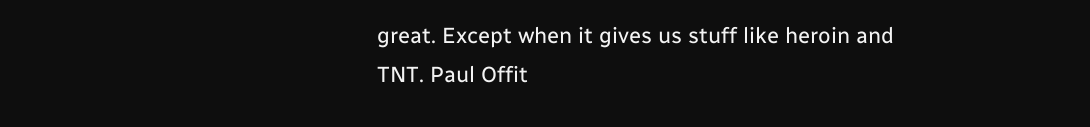great. Except when it gives us stuff like heroin and TNT. Paul Offit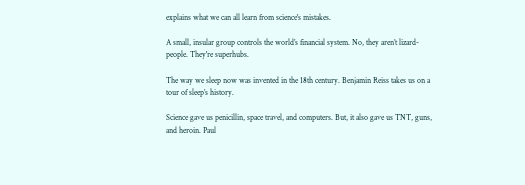explains what we can all learn from science's mistakes.

A small, insular group controls the world’s financial system. No, they aren’t lizard-people. They're superhubs.

The way we sleep now was invented in the 18th century. Benjamin Reiss takes us on a tour of sleep’s history.

Science gave us penicillin, space travel, and computers. But, it also gave us TNT, guns, and heroin. Paul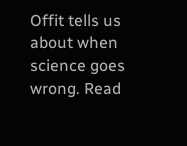Offit tells us about when science goes wrong. Read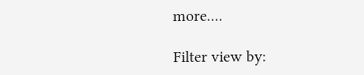more....

Filter view by: